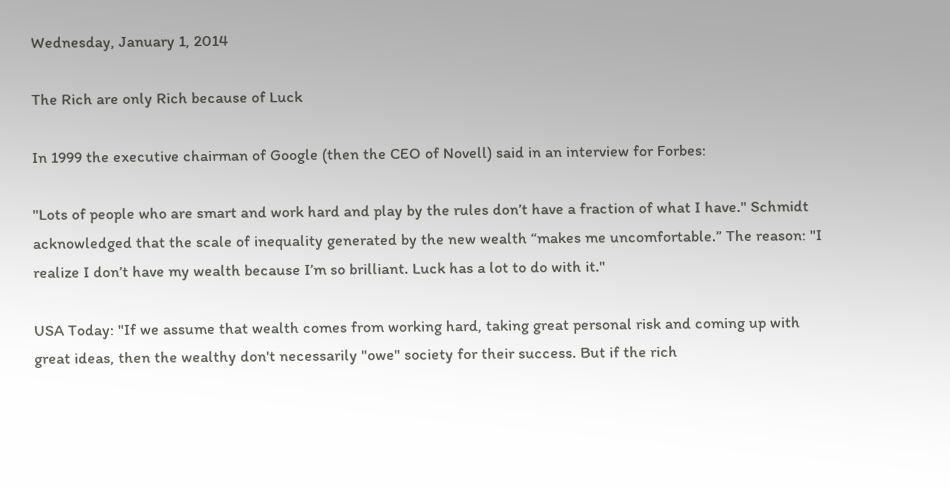Wednesday, January 1, 2014

The Rich are only Rich because of Luck

In 1999 the executive chairman of Google (then the CEO of Novell) said in an interview for Forbes:

"Lots of people who are smart and work hard and play by the rules don’t have a fraction of what I have." Schmidt acknowledged that the scale of inequality generated by the new wealth “makes me uncomfortable.” The reason: "I realize I don’t have my wealth because I’m so brilliant. Luck has a lot to do with it."

USA Today: "If we assume that wealth comes from working hard, taking great personal risk and coming up with great ideas, then the wealthy don't necessarily "owe" society for their success. But if the rich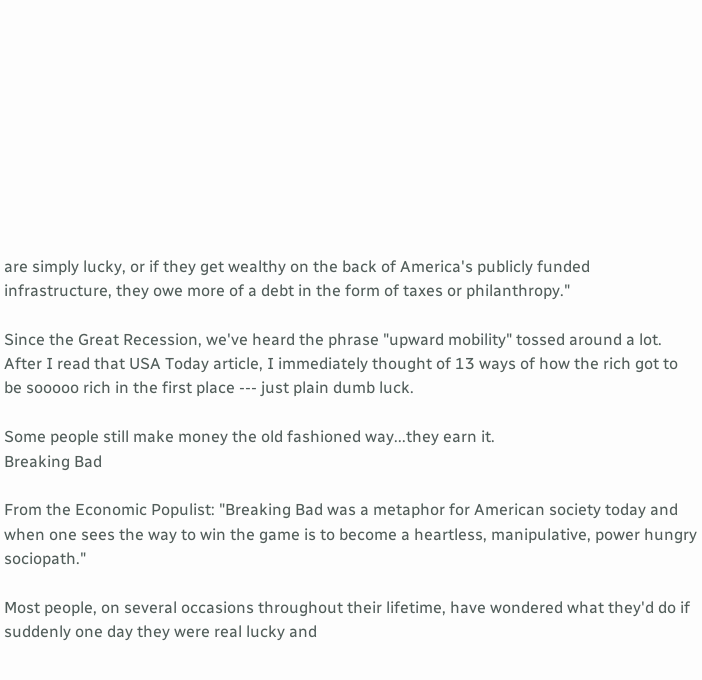are simply lucky, or if they get wealthy on the back of America's publicly funded infrastructure, they owe more of a debt in the form of taxes or philanthropy."

Since the Great Recession, we've heard the phrase "upward mobility" tossed around a lot. After I read that USA Today article, I immediately thought of 13 ways of how the rich got to be sooooo rich in the first place --- just plain dumb luck.

Some people still make money the old fashioned way...they earn it.
Breaking Bad

From the Economic Populist: "Breaking Bad was a metaphor for American society today and when one sees the way to win the game is to become a heartless, manipulative, power hungry sociopath."

Most people, on several occasions throughout their lifetime, have wondered what they'd do if suddenly one day they were real lucky and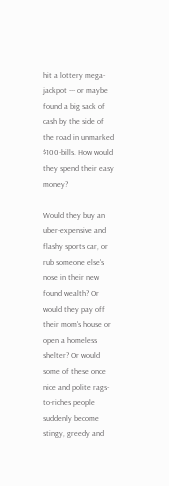hit a lottery mega-jackpot --- or maybe found a big sack of cash by the side of the road in unmarked $100-bills. How would they spend their easy money?

Would they buy an uber-expensive and flashy sports car, or rub someone else's nose in their new found wealth? Or would they pay off their mom's house or open a homeless shelter? Or would some of these once nice and polite rags-to-riches people suddenly become stingy, greedy and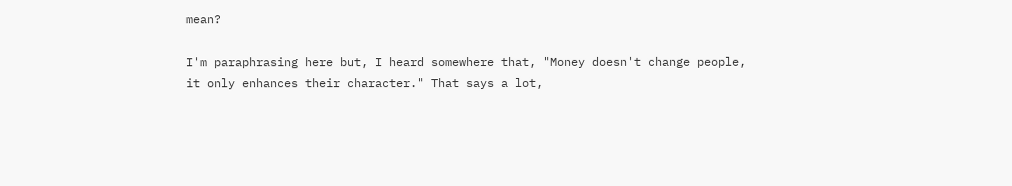mean?

I'm paraphrasing here but, I heard somewhere that, "Money doesn't change people, it only enhances their character." That says a lot,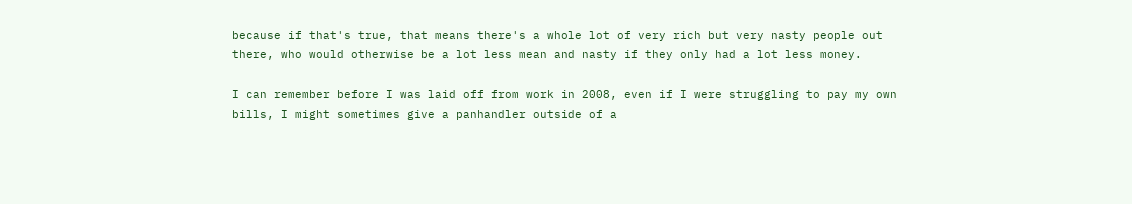because if that's true, that means there's a whole lot of very rich but very nasty people out there, who would otherwise be a lot less mean and nasty if they only had a lot less money.

I can remember before I was laid off from work in 2008, even if I were struggling to pay my own bills, I might sometimes give a panhandler outside of a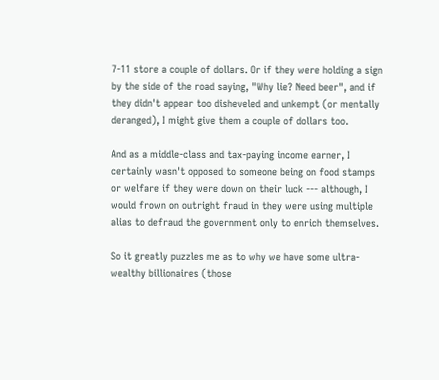7-11 store a couple of dollars. Or if they were holding a sign by the side of the road saying, "Why lie? Need beer", and if they didn't appear too disheveled and unkempt (or mentally deranged), I might give them a couple of dollars too.

And as a middle-class and tax-paying income earner, I certainly wasn't opposed to someone being on food stamps or welfare if they were down on their luck --- although, I would frown on outright fraud in they were using multiple alias to defraud the government only to enrich themselves.

So it greatly puzzles me as to why we have some ultra-wealthy billionaires (those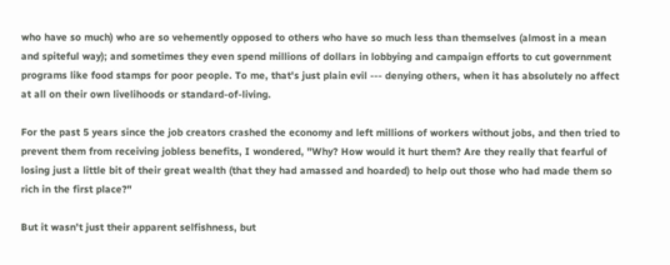who have so much) who are so vehemently opposed to others who have so much less than themselves (almost in a mean and spiteful way); and sometimes they even spend millions of dollars in lobbying and campaign efforts to cut government programs like food stamps for poor people. To me, that's just plain evil --- denying others, when it has absolutely no affect at all on their own livelihoods or standard-of-living.

For the past 5 years since the job creators crashed the economy and left millions of workers without jobs, and then tried to prevent them from receiving jobless benefits, I wondered, "Why? How would it hurt them? Are they really that fearful of losing just a little bit of their great wealth (that they had amassed and hoarded) to help out those who had made them so rich in the first place?"

But it wasn't just their apparent selfishness, but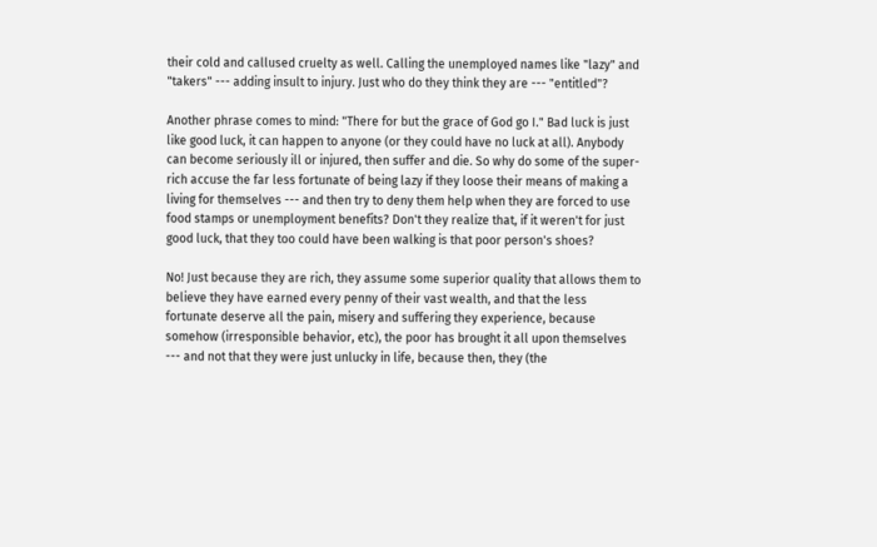their cold and callused cruelty as well. Calling the unemployed names like "lazy" and "takers" --- adding insult to injury. Just who do they think they are --- "entitled"?

Another phrase comes to mind: "There for but the grace of God go I." Bad luck is just like good luck, it can happen to anyone (or they could have no luck at all). Anybody can become seriously ill or injured, then suffer and die. So why do some of the super-rich accuse the far less fortunate of being lazy if they loose their means of making a living for themselves --- and then try to deny them help when they are forced to use food stamps or unemployment benefits? Don't they realize that, if it weren't for just good luck, that they too could have been walking is that poor person's shoes?

No! Just because they are rich, they assume some superior quality that allows them to believe they have earned every penny of their vast wealth, and that the less fortunate deserve all the pain, misery and suffering they experience, because somehow (irresponsible behavior, etc), the poor has brought it all upon themselves --- and not that they were just unlucky in life, because then, they (the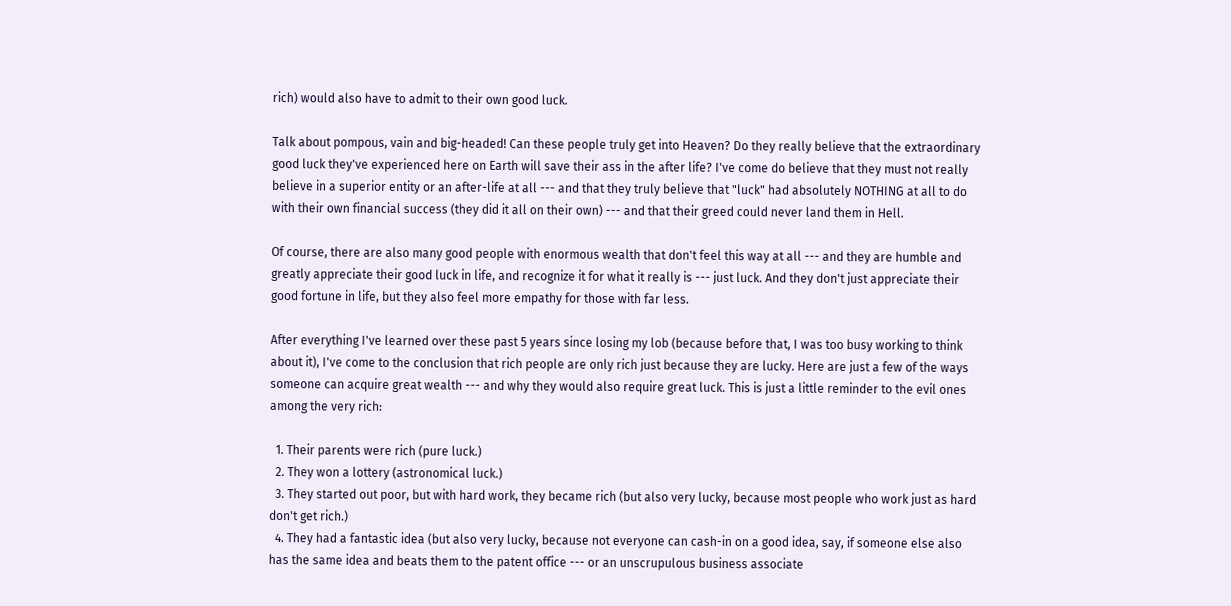rich) would also have to admit to their own good luck.

Talk about pompous, vain and big-headed! Can these people truly get into Heaven? Do they really believe that the extraordinary good luck they've experienced here on Earth will save their ass in the after life? I've come do believe that they must not really believe in a superior entity or an after-life at all --- and that they truly believe that "luck" had absolutely NOTHING at all to do with their own financial success (they did it all on their own) --- and that their greed could never land them in Hell.

Of course, there are also many good people with enormous wealth that don't feel this way at all --- and they are humble and greatly appreciate their good luck in life, and recognize it for what it really is --- just luck. And they don't just appreciate their good fortune in life, but they also feel more empathy for those with far less.

After everything I've learned over these past 5 years since losing my lob (because before that, I was too busy working to think about it), I've come to the conclusion that rich people are only rich just because they are lucky. Here are just a few of the ways someone can acquire great wealth --- and why they would also require great luck. This is just a little reminder to the evil ones among the very rich:

  1. Their parents were rich (pure luck.)
  2. They won a lottery (astronomical luck.)
  3. They started out poor, but with hard work, they became rich (but also very lucky, because most people who work just as hard don't get rich.)
  4. They had a fantastic idea (but also very lucky, because not everyone can cash-in on a good idea, say, if someone else also has the same idea and beats them to the patent office --- or an unscrupulous business associate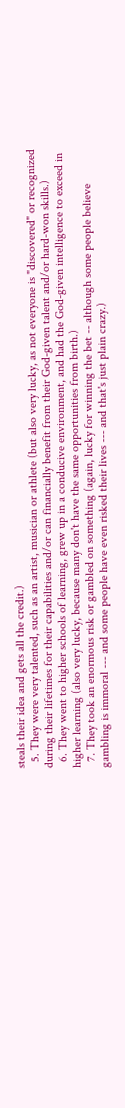steals their idea and gets all the credit.)
  5. They were very talented, such as an artist, musician or athlete (but also very lucky, as not everyone is "discovered" or recognized during their lifetimes for their capabilities and/or can financially benefit from their God-given talent and/or hard-won skills.)
  6. They went to higher schools of learning, grew up in a conducive environment, and had the God-given intelligence to exceed in higher learning (also very lucky, because many don't have the same opportunities from birth.)
  7. They took an enormous risk or gambled on something (again, lucky for winning the bet -- although some people believe gambling is immoral --- and some people have even risked their lives --- and that's just plain crazy.)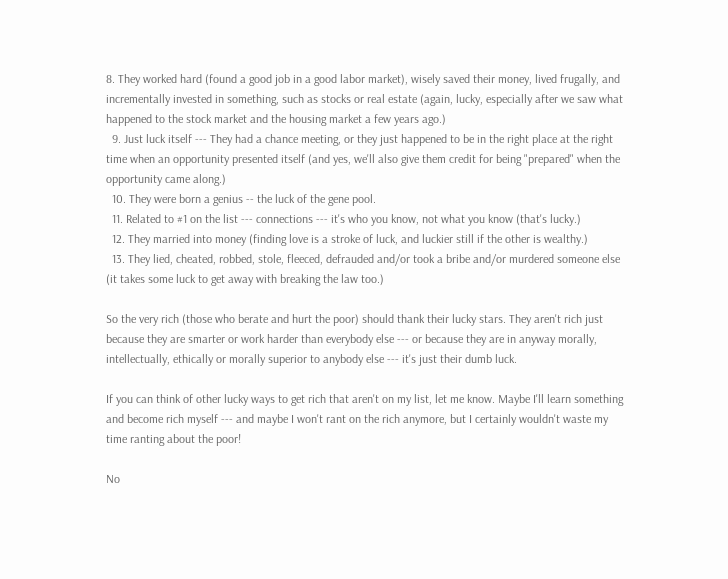8. They worked hard (found a good job in a good labor market), wisely saved their money, lived frugally, and incrementally invested in something, such as stocks or real estate (again, lucky, especially after we saw what happened to the stock market and the housing market a few years ago.)
  9. Just luck itself --- They had a chance meeting, or they just happened to be in the right place at the right time when an opportunity presented itself (and yes, we'll also give them credit for being "prepared" when the opportunity came along.)
  10. They were born a genius -- the luck of the gene pool.
  11. Related to #1 on the list --- connections --- it's who you know, not what you know (that's lucky.)
  12. They married into money (finding love is a stroke of luck, and luckier still if the other is wealthy.)
  13. They lied, cheated, robbed, stole, fleeced, defrauded and/or took a bribe and/or murdered someone else (it takes some luck to get away with breaking the law too.)

So the very rich (those who berate and hurt the poor) should thank their lucky stars. They aren't rich just because they are smarter or work harder than everybody else --- or because they are in anyway morally, intellectually, ethically or morally superior to anybody else --- it's just their dumb luck.

If you can think of other lucky ways to get rich that aren't on my list, let me know. Maybe I'll learn something and become rich myself --- and maybe I won't rant on the rich anymore, but I certainly wouldn't waste my time ranting about the poor!

No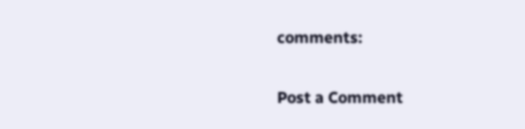comments:

Post a Comment